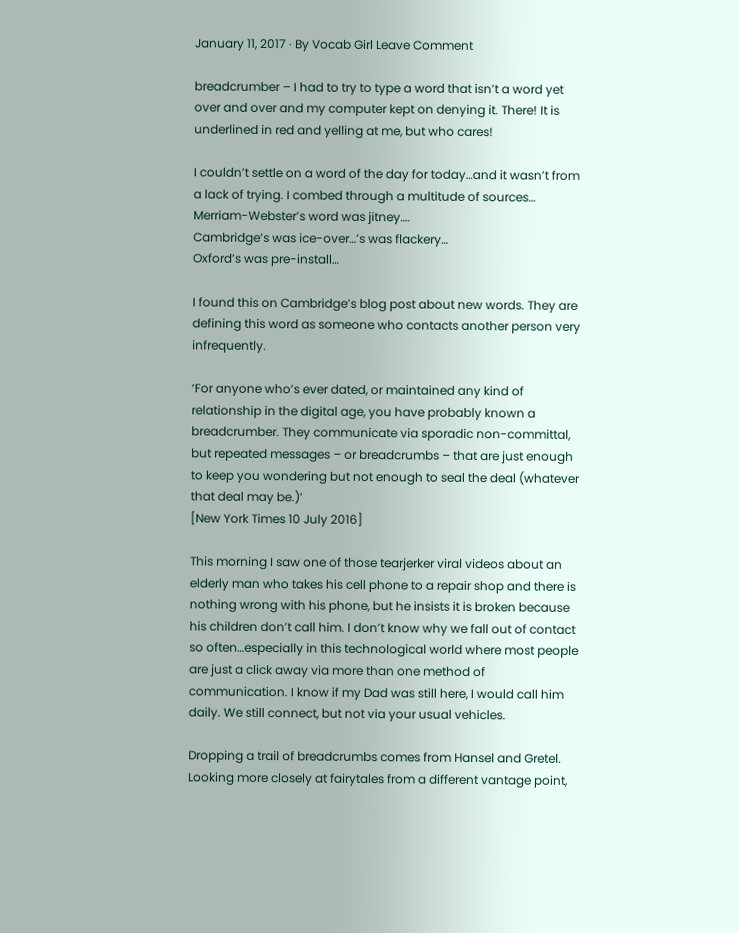January 11, 2017 · By Vocab Girl Leave Comment

breadcrumber – I had to try to type a word that isn’t a word yet over and over and my computer kept on denying it. There! It is underlined in red and yelling at me, but who cares!

I couldn’t settle on a word of the day for today…and it wasn’t from a lack of trying. I combed through a multitude of sources…
Merriam-Webster’s word was jitney….
Cambridge’s was ice-over…’s was flackery…
Oxford’s was pre-install…

I found this on Cambridge’s blog post about new words. They are defining this word as someone who contacts another person very infrequently.

‘For anyone who’s ever dated, or maintained any kind of relationship in the digital age, you have probably known a breadcrumber. They communicate via sporadic non-committal, but repeated messages – or breadcrumbs – that are just enough to keep you wondering but not enough to seal the deal (whatever that deal may be.)’
[New York Times 10 July 2016]

This morning I saw one of those tearjerker viral videos about an elderly man who takes his cell phone to a repair shop and there is nothing wrong with his phone, but he insists it is broken because his children don’t call him. I don’t know why we fall out of contact so often…especially in this technological world where most people are just a click away via more than one method of communication. I know if my Dad was still here, I would call him daily. We still connect, but not via your usual vehicles.

Dropping a trail of breadcrumbs comes from Hansel and Gretel. Looking more closely at fairytales from a different vantage point,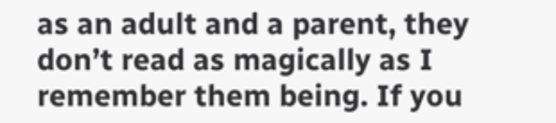as an adult and a parent, they don’t read as magically as I remember them being. If you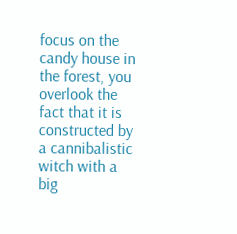focus on the candy house in the forest, you overlook the fact that it is constructed by a cannibalistic witch with a big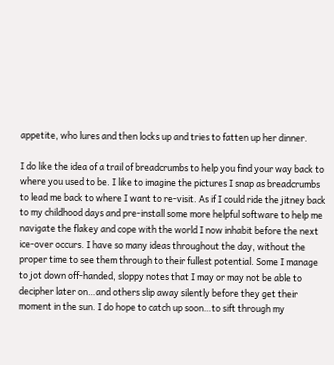appetite, who lures and then locks up and tries to fatten up her dinner.

I do like the idea of a trail of breadcrumbs to help you find your way back to where you used to be. I like to imagine the pictures I snap as breadcrumbs to lead me back to where I want to re-visit. As if I could ride the jitney back to my childhood days and pre-install some more helpful software to help me navigate the flakey and cope with the world I now inhabit before the next ice-over occurs. I have so many ideas throughout the day, without the proper time to see them through to their fullest potential. Some I manage to jot down off-handed, sloppy notes that I may or may not be able to decipher later on…and others slip away silently before they get their moment in the sun. I do hope to catch up soon…to sift through my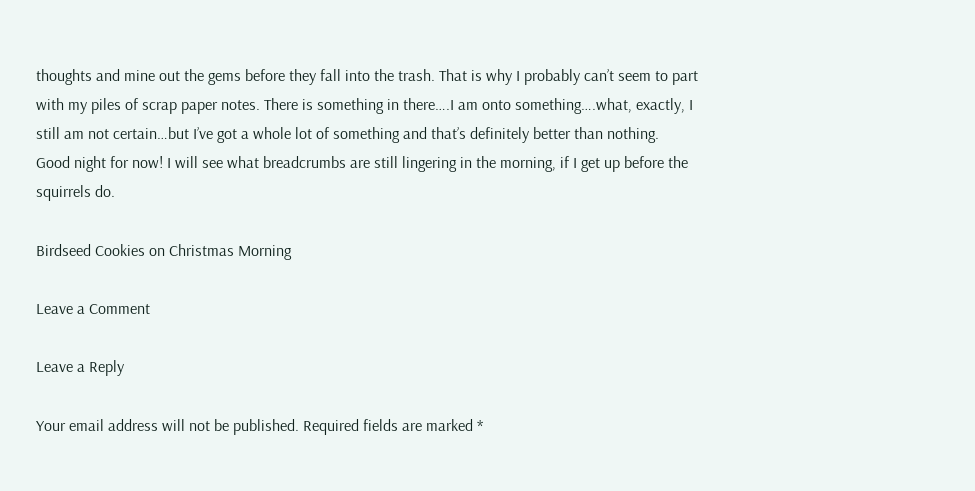thoughts and mine out the gems before they fall into the trash. That is why I probably can’t seem to part with my piles of scrap paper notes. There is something in there….I am onto something….what, exactly, I still am not certain…but I’ve got a whole lot of something and that’s definitely better than nothing.
Good night for now! I will see what breadcrumbs are still lingering in the morning, if I get up before the squirrels do.

Birdseed Cookies on Christmas Morning

Leave a Comment

Leave a Reply

Your email address will not be published. Required fields are marked *